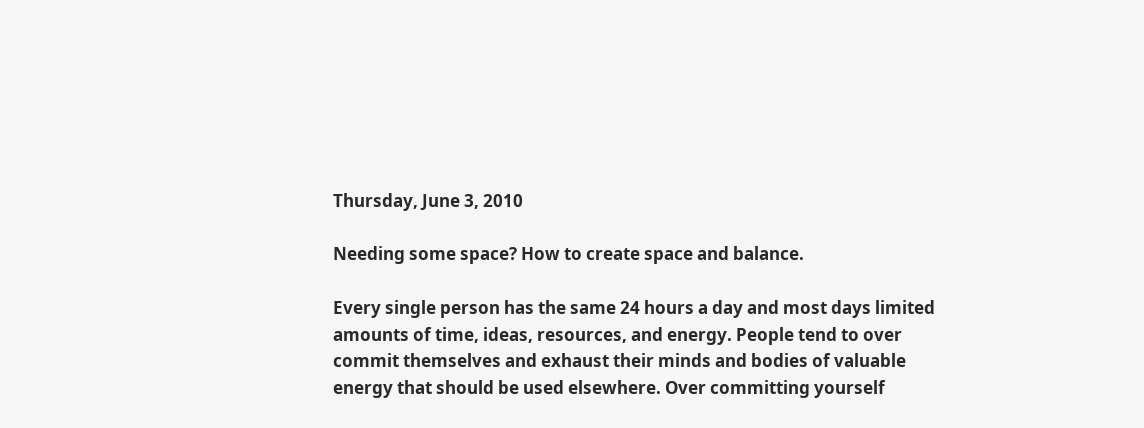Thursday, June 3, 2010

Needing some space? How to create space and balance.

Every single person has the same 24 hours a day and most days limited amounts of time, ideas, resources, and energy. People tend to over commit themselves and exhaust their minds and bodies of valuable energy that should be used elsewhere. Over committing yourself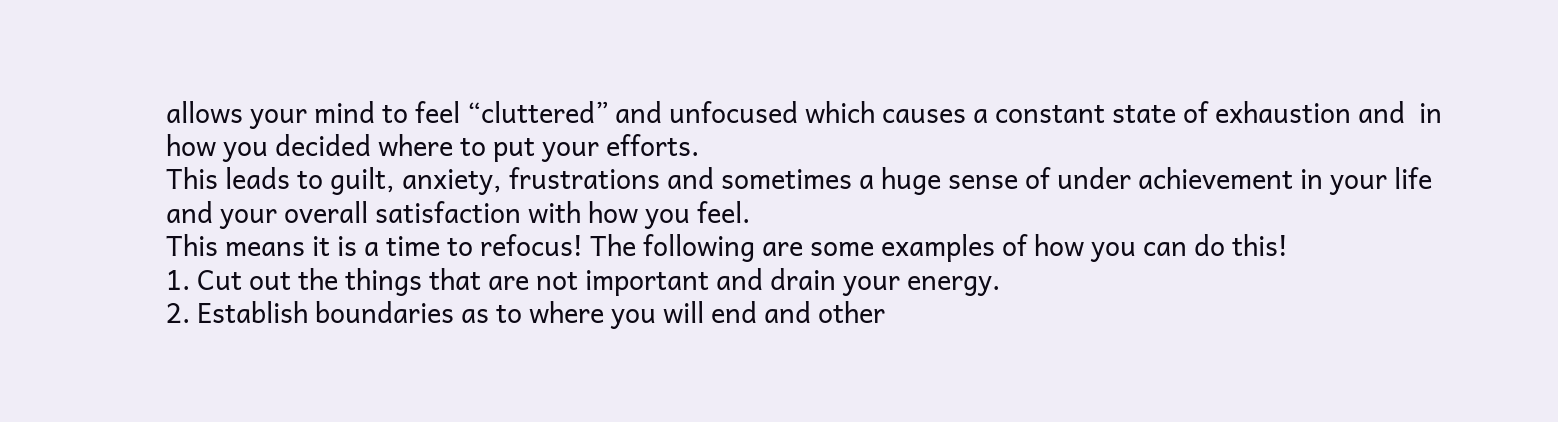allows your mind to feel “cluttered” and unfocused which causes a constant state of exhaustion and  in how you decided where to put your efforts.
This leads to guilt, anxiety, frustrations and sometimes a huge sense of under achievement in your life and your overall satisfaction with how you feel.
This means it is a time to refocus! The following are some examples of how you can do this!
1. Cut out the things that are not important and drain your energy.
2. Establish boundaries as to where you will end and other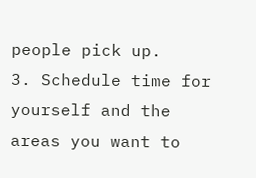people pick up.
3. Schedule time for yourself and the areas you want to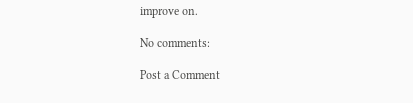improve on.

No comments:

Post a Comment